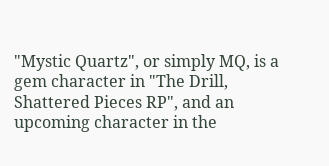"Mystic Quartz", or simply MQ, is a gem character in "The Drill, Shattered Pieces RP", and an upcoming character in the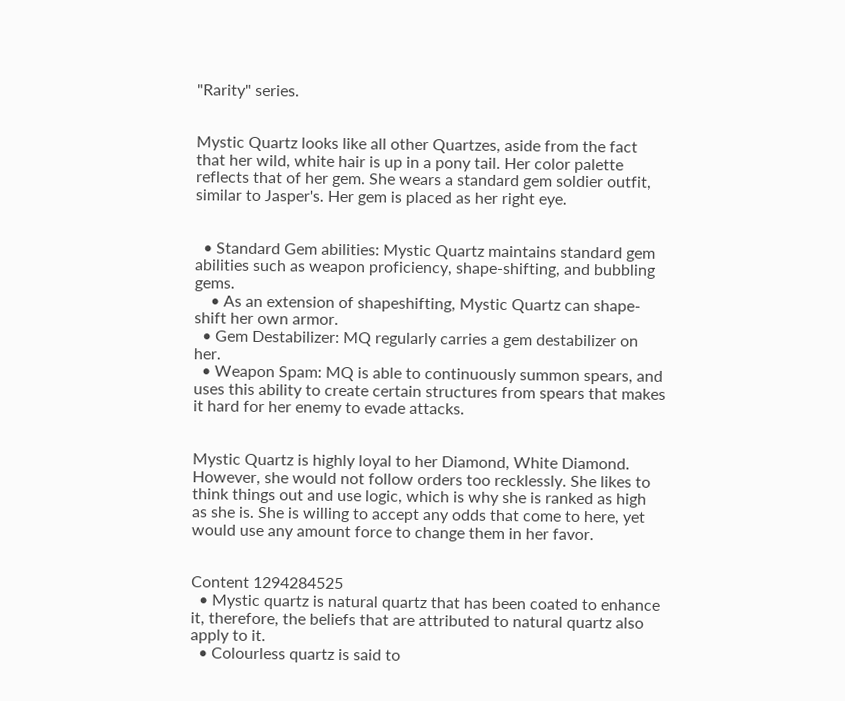"Rarity" series.


Mystic Quartz looks like all other Quartzes, aside from the fact that her wild, white hair is up in a pony tail. Her color palette reflects that of her gem. She wears a standard gem soldier outfit, similar to Jasper's. Her gem is placed as her right eye.


  • Standard Gem abilities: Mystic Quartz maintains standard gem abilities such as weapon proficiency, shape-shifting, and bubbling gems.
    • As an extension of shapeshifting, Mystic Quartz can shape-shift her own armor.
  • Gem Destabilizer: MQ regularly carries a gem destabilizer on her.
  • Weapon Spam: MQ is able to continuously summon spears, and uses this ability to create certain structures from spears that makes it hard for her enemy to evade attacks.


Mystic Quartz is highly loyal to her Diamond, White Diamond. However, she would not follow orders too recklessly. She likes to think things out and use logic, which is why she is ranked as high as she is. She is willing to accept any odds that come to here, yet would use any amount force to change them in her favor.


Content 1294284525
  • Mystic quartz is natural quartz that has been coated to enhance it, therefore, the beliefs that are attributed to natural quartz also apply to it.
  • Colourless quartz is said to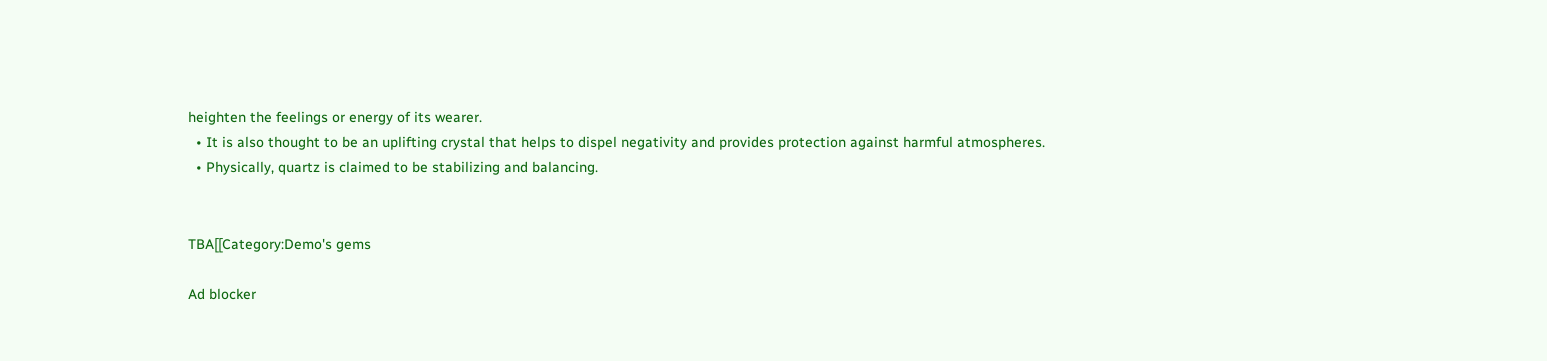heighten the feelings or energy of its wearer.
  • It is also thought to be an uplifting crystal that helps to dispel negativity and provides protection against harmful atmospheres.
  • Physically, quartz is claimed to be stabilizing and balancing.


TBA[[Category:Demo's gems

Ad blocker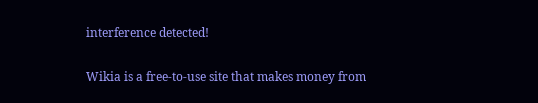interference detected!

Wikia is a free-to-use site that makes money from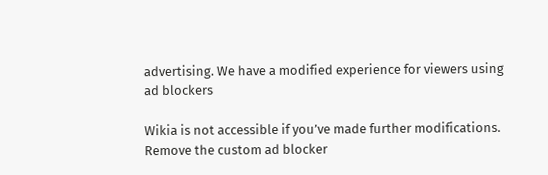advertising. We have a modified experience for viewers using ad blockers

Wikia is not accessible if you’ve made further modifications. Remove the custom ad blocker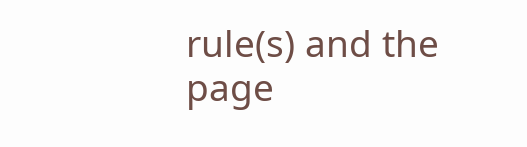rule(s) and the page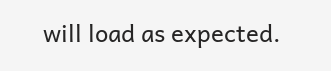will load as expected.